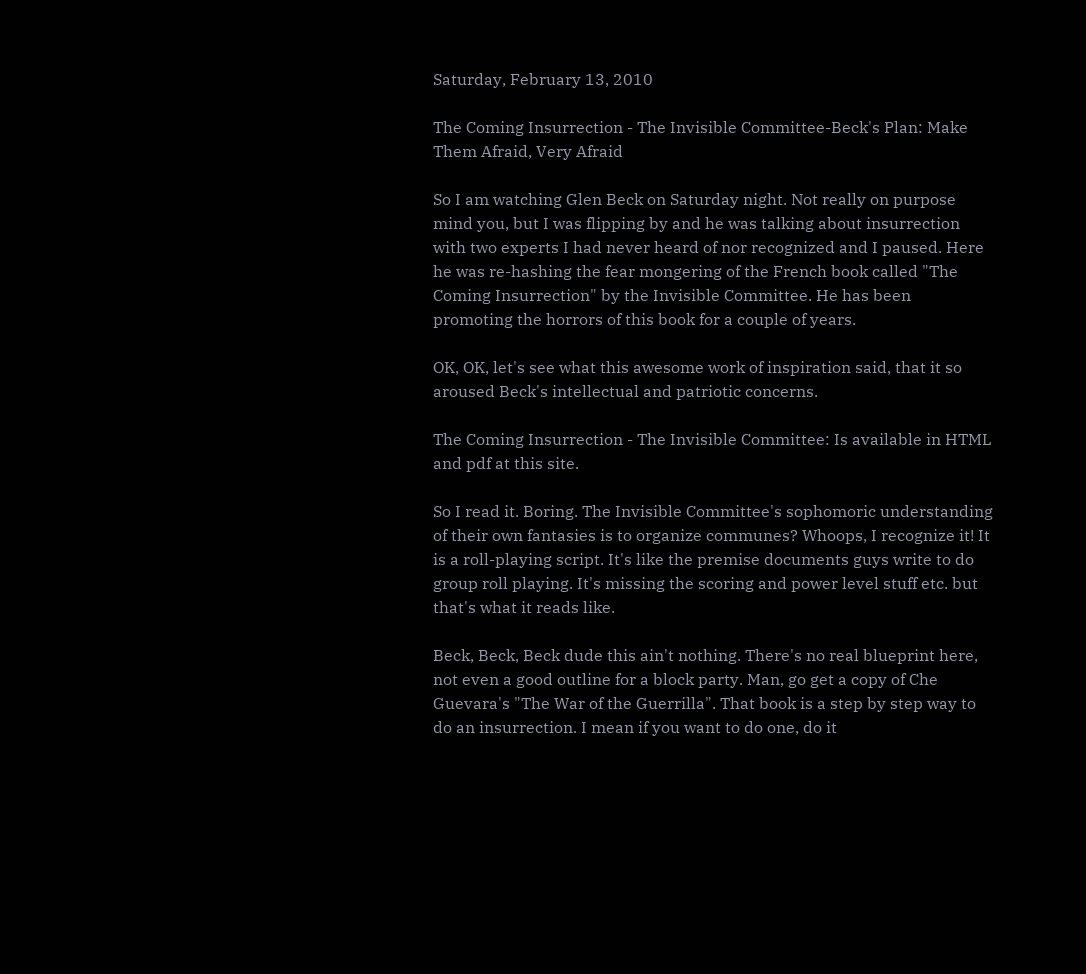Saturday, February 13, 2010

The Coming Insurrection - The Invisible Committee-Beck's Plan: Make Them Afraid, Very Afraid

So I am watching Glen Beck on Saturday night. Not really on purpose mind you, but I was flipping by and he was talking about insurrection with two experts I had never heard of nor recognized and I paused. Here he was re-hashing the fear mongering of the French book called "The Coming Insurrection" by the Invisible Committee. He has been promoting the horrors of this book for a couple of years.

OK, OK, let's see what this awesome work of inspiration said, that it so aroused Beck's intellectual and patriotic concerns.

The Coming Insurrection - The Invisible Committee: Is available in HTML and pdf at this site.

So I read it. Boring. The Invisible Committee's sophomoric understanding of their own fantasies is to organize communes? Whoops, I recognize it! It is a roll-playing script. It's like the premise documents guys write to do group roll playing. It's missing the scoring and power level stuff etc. but that's what it reads like.

Beck, Beck, Beck dude this ain't nothing. There's no real blueprint here, not even a good outline for a block party. Man, go get a copy of Che Guevara's "The War of the Guerrilla". That book is a step by step way to do an insurrection. I mean if you want to do one, do it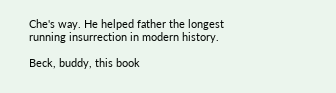Che's way. He helped father the longest running insurrection in modern history.

Beck, buddy, this book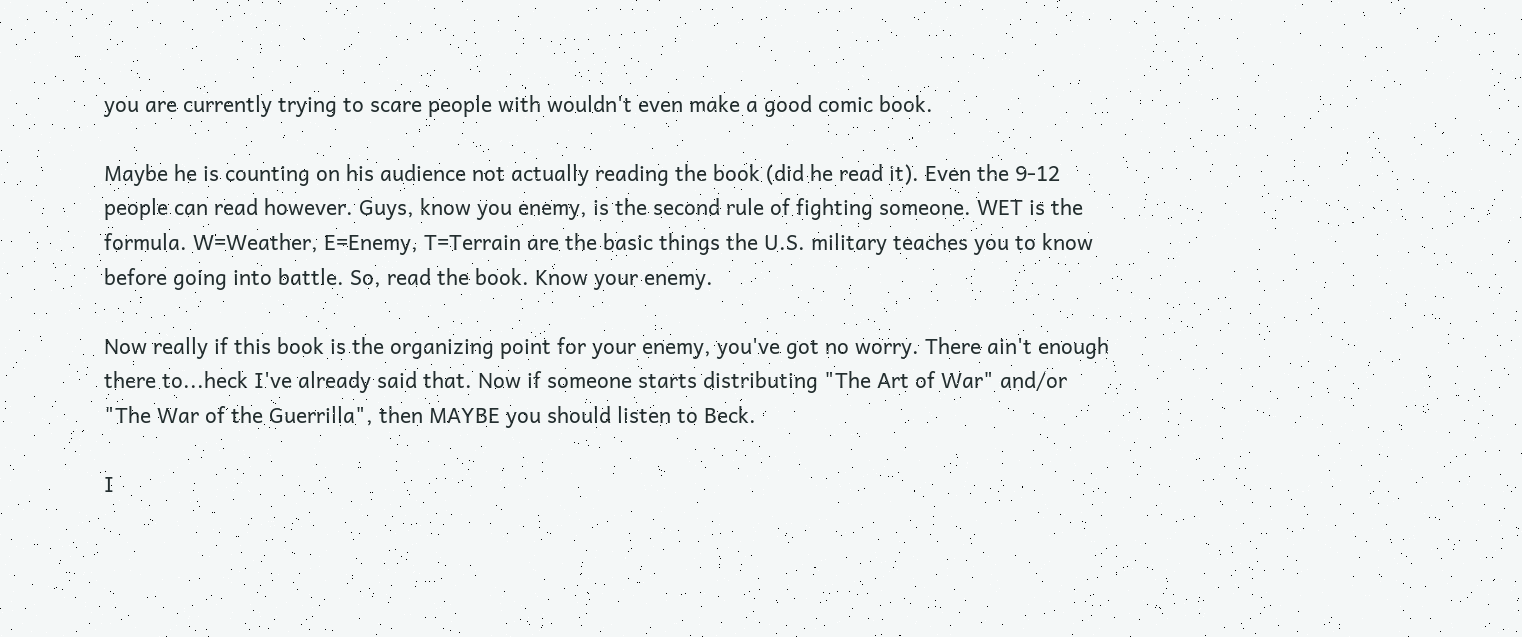you are currently trying to scare people with wouldn't even make a good comic book.

Maybe he is counting on his audience not actually reading the book (did he read it). Even the 9-12 people can read however. Guys, know you enemy, is the second rule of fighting someone. WET is the formula. W=Weather, E=Enemy, T=Terrain are the basic things the U.S. military teaches you to know before going into battle. So, read the book. Know your enemy.

Now really if this book is the organizing point for your enemy, you've got no worry. There ain't enough there to...heck I've already said that. Now if someone starts distributing "The Art of War" and/or "The War of the Guerrilla", then MAYBE you should listen to Beck.

I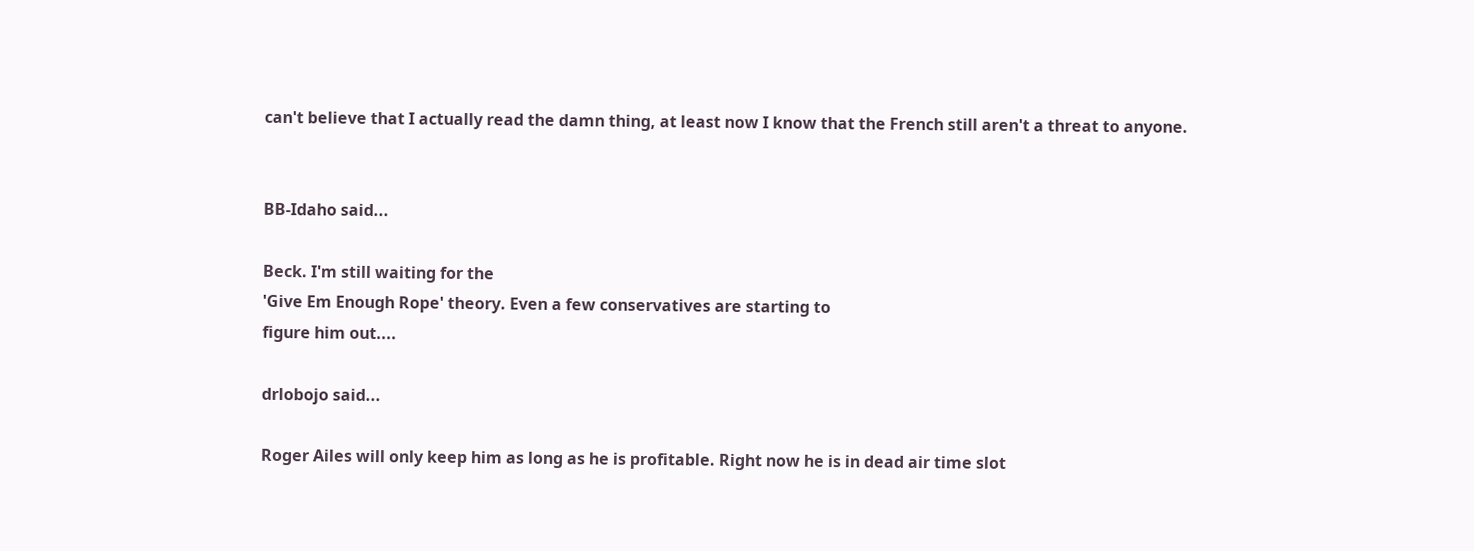can't believe that I actually read the damn thing, at least now I know that the French still aren't a threat to anyone.


BB-Idaho said...

Beck. I'm still waiting for the
'Give Em Enough Rope' theory. Even a few conservatives are starting to
figure him out....

drlobojo said...

Roger Ailes will only keep him as long as he is profitable. Right now he is in dead air time slot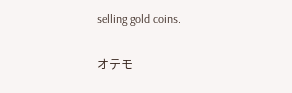selling gold coins.

オテモ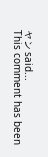ヤン said...
This comment has been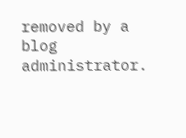removed by a blog administrator.